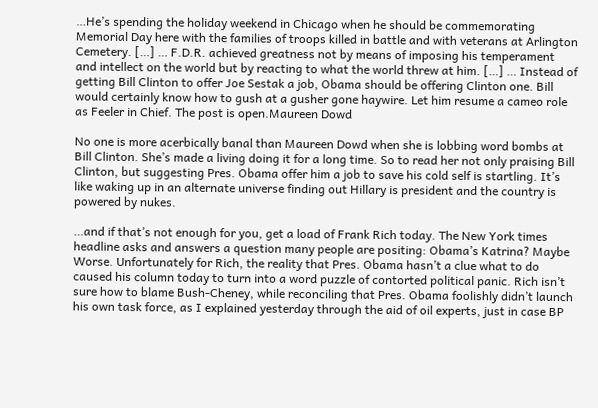…He’s spending the holiday weekend in Chicago when he should be commemorating Memorial Day here with the families of troops killed in battle and with veterans at Arlington Cemetery. […] … F.D.R. achieved greatness not by means of imposing his temperament and intellect on the world but by reacting to what the world threw at him. […] … Instead of getting Bill Clinton to offer Joe Sestak a job, Obama should be offering Clinton one. Bill would certainly know how to gush at a gusher gone haywire. Let him resume a cameo role as Feeler in Chief. The post is open.Maureen Dowd

No one is more acerbically banal than Maureen Dowd when she is lobbing word bombs at Bill Clinton. She’s made a living doing it for a long time. So to read her not only praising Bill Clinton, but suggesting Pres. Obama offer him a job to save his cold self is startling. It’s like waking up in an alternate universe finding out Hillary is president and the country is powered by nukes.

…and if that’s not enough for you, get a load of Frank Rich today. The New York times headline asks and answers a question many people are positing: Obama’s Katrina? Maybe Worse. Unfortunately for Rich, the reality that Pres. Obama hasn’t a clue what to do caused his column today to turn into a word puzzle of contorted political panic. Rich isn’t sure how to blame Bush-Cheney, while reconciling that Pres. Obama foolishly didn’t launch his own task force, as I explained yesterday through the aid of oil experts, just in case BP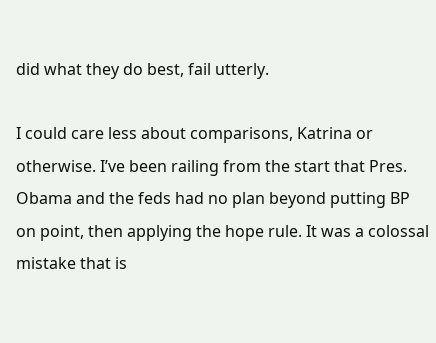did what they do best, fail utterly.

I could care less about comparisons, Katrina or otherwise. I’ve been railing from the start that Pres. Obama and the feds had no plan beyond putting BP on point, then applying the hope rule. It was a colossal mistake that is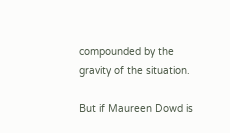compounded by the gravity of the situation.

But if Maureen Dowd is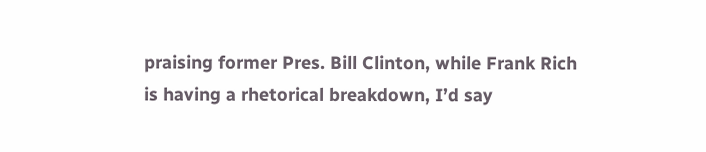praising former Pres. Bill Clinton, while Frank Rich is having a rhetorical breakdown, I’d say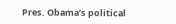Pres. Obama’s political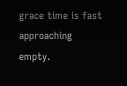grace time is fast approaching empty.